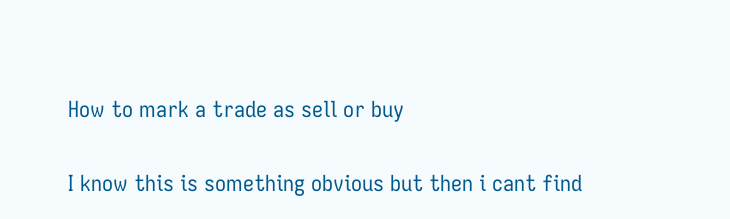How to mark a trade as sell or buy

I know this is something obvious but then i cant find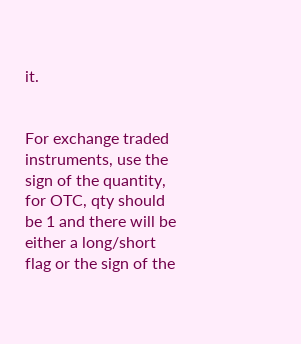it.


For exchange traded instruments, use the sign of the quantity, for OTC, qty should be 1 and there will be either a long/short flag or the sign of the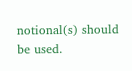notional(s) should be used.